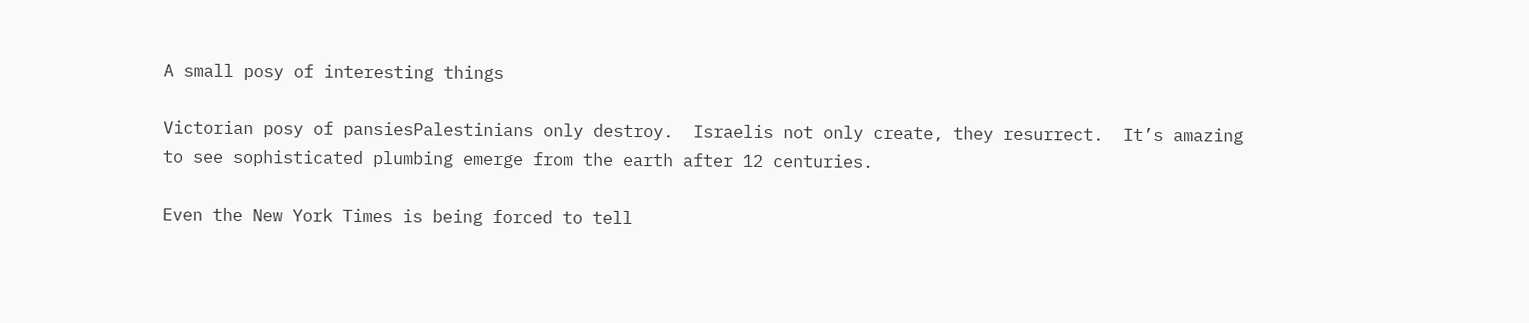A small posy of interesting things

Victorian posy of pansiesPalestinians only destroy.  Israelis not only create, they resurrect.  It’s amazing to see sophisticated plumbing emerge from the earth after 12 centuries.

Even the New York Times is being forced to tell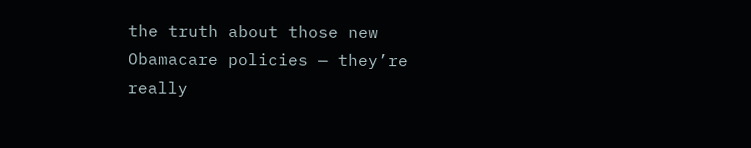the truth about those new Obamacare policies — they’re really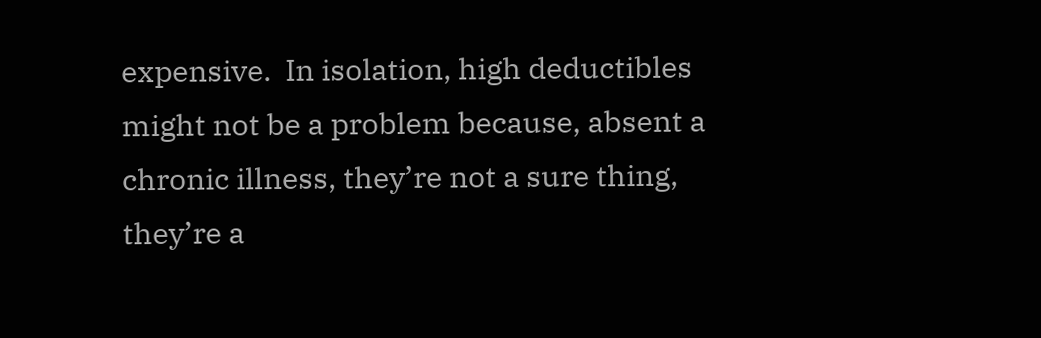expensive.  In isolation, high deductibles might not be a problem because, absent a chronic illness, they’re not a sure thing, they’re a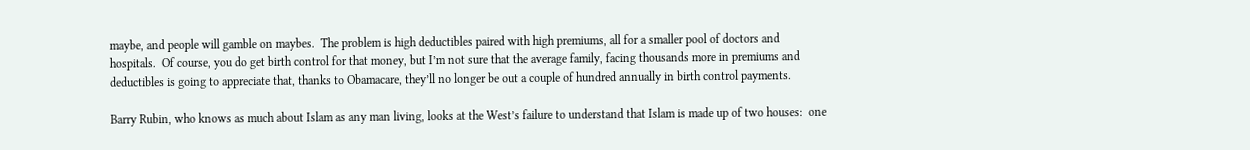maybe, and people will gamble on maybes.  The problem is high deductibles paired with high premiums, all for a smaller pool of doctors and hospitals.  Of course, you do get birth control for that money, but I’m not sure that the average family, facing thousands more in premiums and deductibles is going to appreciate that, thanks to Obamacare, they’ll no longer be out a couple of hundred annually in birth control payments.

Barry Rubin, who knows as much about Islam as any man living, looks at the West’s failure to understand that Islam is made up of two houses:  one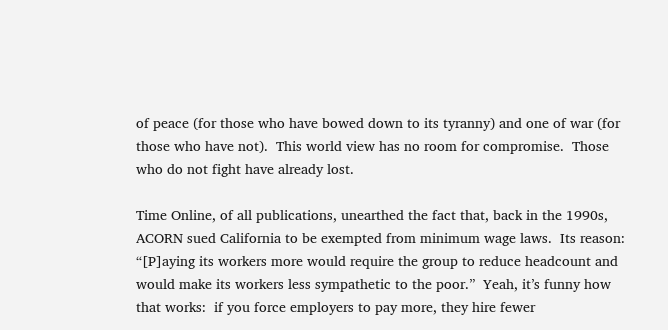of peace (for those who have bowed down to its tyranny) and one of war (for those who have not).  This world view has no room for compromise.  Those who do not fight have already lost.

Time Online, of all publications, unearthed the fact that, back in the 1990s, ACORN sued California to be exempted from minimum wage laws.  Its reason:  “[P]aying its workers more would require the group to reduce headcount and would make its workers less sympathetic to the poor.”  Yeah, it’s funny how that works:  if you force employers to pay more, they hire fewer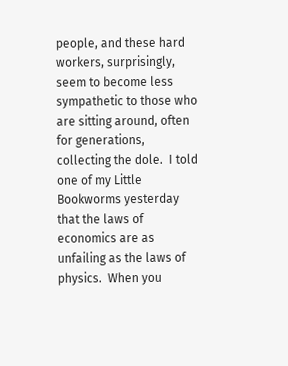people, and these hard workers, surprisingly, seem to become less sympathetic to those who are sitting around, often for generations, collecting the dole.  I told one of my Little Bookworms yesterday that the laws of economics are as unfailing as the laws of physics.  When you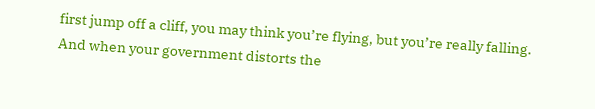first jump off a cliff, you may think you’re flying, but you’re really falling.  And when your government distorts the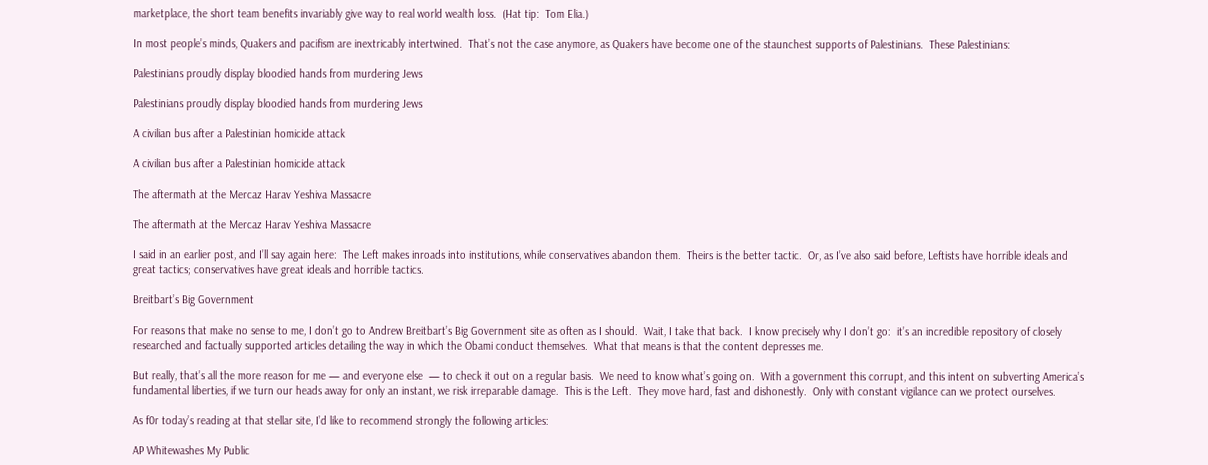marketplace, the short team benefits invariably give way to real world wealth loss.  (Hat tip:  Tom Elia.)

In most people’s minds, Quakers and pacifism are inextricably intertwined.  That’s not the case anymore, as Quakers have become one of the staunchest supports of Palestinians.  These Palestinians:

Palestinians proudly display bloodied hands from murdering Jews

Palestinians proudly display bloodied hands from murdering Jews

A civilian bus after a Palestinian homicide attack

A civilian bus after a Palestinian homicide attack

The aftermath at the Mercaz Harav Yeshiva Massacre

The aftermath at the Mercaz Harav Yeshiva Massacre

I said in an earlier post, and I’ll say again here:  The Left makes inroads into institutions, while conservatives abandon them.  Theirs is the better tactic.  Or, as I’ve also said before, Leftists have horrible ideals and great tactics; conservatives have great ideals and horrible tactics.

Breitbart’s Big Government

For reasons that make no sense to me, I don’t go to Andrew Breitbart’s Big Government site as often as I should.  Wait, I take that back.  I know precisely why I don’t go:  it’s an incredible repository of closely researched and factually supported articles detailing the way in which the Obami conduct themselves.  What that means is that the content depresses me.

But really, that’s all the more reason for me — and everyone else  — to check it out on a regular basis.  We need to know what’s going on.  With a government this corrupt, and this intent on subverting America’s fundamental liberties, if we turn our heads away for only an instant, we risk irreparable damage.  This is the Left.  They move hard, fast and dishonestly.  Only with constant vigilance can we protect ourselves.

As f0r today’s reading at that stellar site, I’d like to recommend strongly the following articles:

AP Whitewashes My Public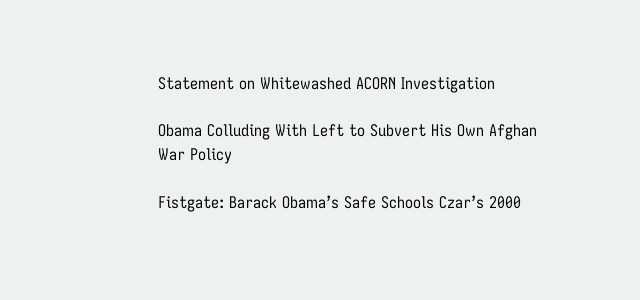Statement on Whitewashed ACORN Investigation

Obama Colluding With Left to Subvert His Own Afghan War Policy

Fistgate: Barack Obama’s Safe Schools Czar’s 2000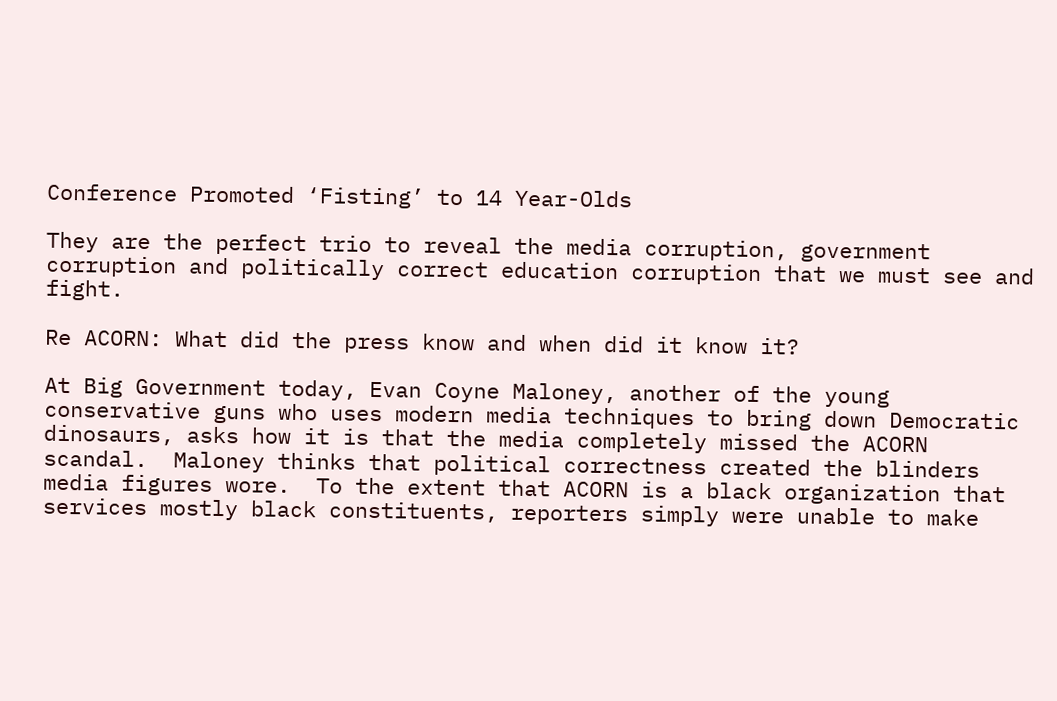Conference Promoted ‘Fisting’ to 14 Year-Olds

They are the perfect trio to reveal the media corruption, government corruption and politically correct education corruption that we must see and fight.

Re ACORN: What did the press know and when did it know it?

At Big Government today, Evan Coyne Maloney, another of the young conservative guns who uses modern media techniques to bring down Democratic dinosaurs, asks how it is that the media completely missed the ACORN scandal.  Maloney thinks that political correctness created the blinders media figures wore.  To the extent that ACORN is a black organization that services mostly black constituents, reporters simply were unable to make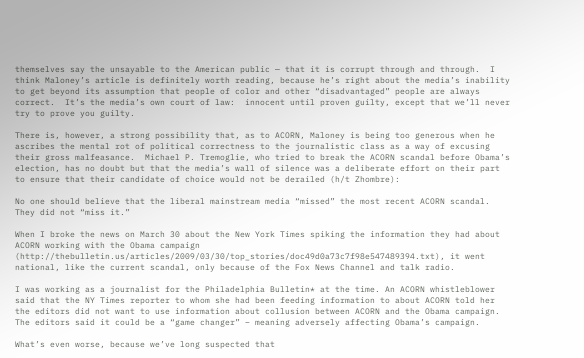themselves say the unsayable to the American public — that it is corrupt through and through.  I think Maloney’s article is definitely worth reading, because he’s right about the media’s inability to get beyond its assumption that people of color and other “disadvantaged” people are always correct.  It’s the media’s own court of law:  innocent until proven guilty, except that we’ll never try to prove you guilty.

There is, however, a strong possibility that, as to ACORN, Maloney is being too generous when he ascribes the mental rot of political correctness to the journalistic class as a way of excusing their gross malfeasance.  Michael P. Tremoglie, who tried to break the ACORN scandal before Obama’s election, has no doubt but that the media’s wall of silence was a deliberate effort on their part to ensure that their candidate of choice would not be derailed (h/t Zhombre):

No one should believe that the liberal mainstream media “missed” the most recent ACORN scandal. They did not “miss it.”

When I broke the news on March 30 about the New York Times spiking the information they had about ACORN working with the Obama campaign (http://thebulletin.us/articles/2009/03/30/top_stories/doc49d0a73c7f98e547489394.txt), it went national, like the current scandal, only because of the Fox News Channel and talk radio.

I was working as a journalist for the Philadelphia Bulletin* at the time. An ACORN whistleblower said that the NY Times reporter to whom she had been feeding information to about ACORN told her the editors did not want to use information about collusion between ACORN and the Obama campaign. The editors said it could be a “game changer” – meaning adversely affecting Obama’s campaign.

What’s even worse, because we’ve long suspected that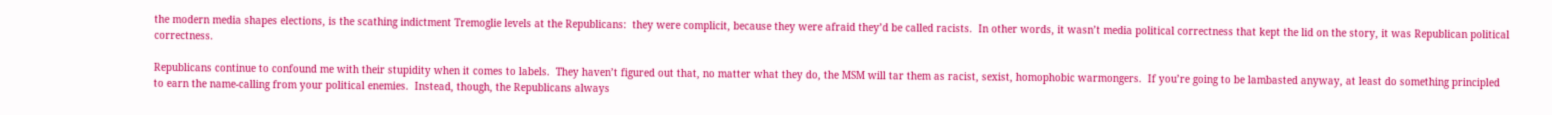the modern media shapes elections, is the scathing indictment Tremoglie levels at the Republicans:  they were complicit, because they were afraid they’d be called racists.  In other words, it wasn’t media political correctness that kept the lid on the story, it was Republican political correctness.

Republicans continue to confound me with their stupidity when it comes to labels.  They haven’t figured out that, no matter what they do, the MSM will tar them as racist, sexist, homophobic warmongers.  If you’re going to be lambasted anyway, at least do something principled to earn the name-calling from your political enemies.  Instead, though, the Republicans always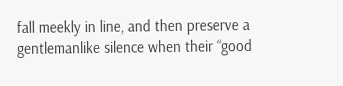fall meekly in line, and then preserve a gentlemanlike silence when their “good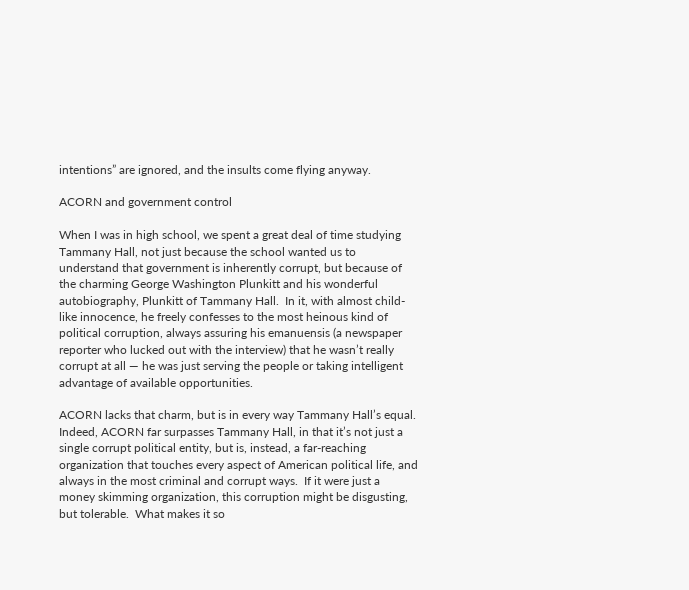intentions” are ignored, and the insults come flying anyway.

ACORN and government control

When I was in high school, we spent a great deal of time studying Tammany Hall, not just because the school wanted us to understand that government is inherently corrupt, but because of the charming George Washington Plunkitt and his wonderful autobiography, Plunkitt of Tammany Hall.  In it, with almost child-like innocence, he freely confesses to the most heinous kind of political corruption, always assuring his emanuensis (a newspaper reporter who lucked out with the interview) that he wasn’t really corrupt at all — he was just serving the people or taking intelligent advantage of available opportunities.

ACORN lacks that charm, but is in every way Tammany Hall’s equal.  Indeed, ACORN far surpasses Tammany Hall, in that it’s not just a single corrupt political entity, but is, instead, a far-reaching organization that touches every aspect of American political life, and always in the most criminal and corrupt ways.  If it were just a money skimming organization, this corruption might be disgusting, but tolerable.  What makes it so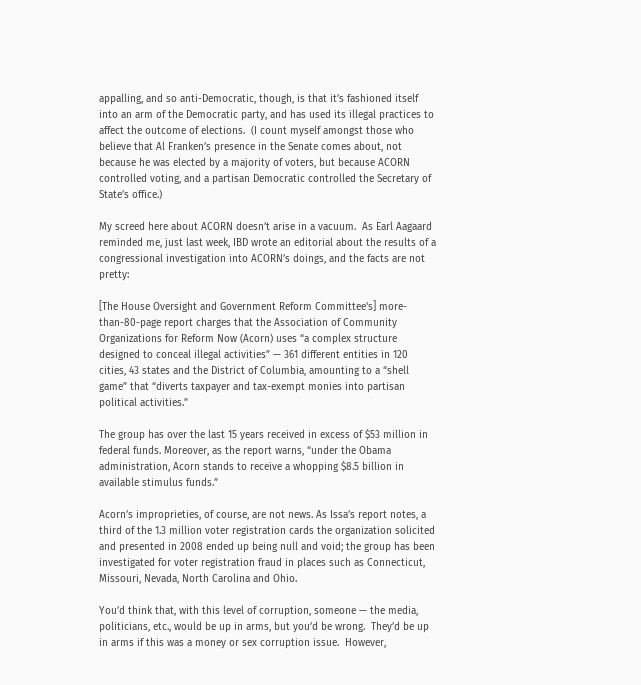appalling, and so anti-Democratic, though, is that it’s fashioned itself into an arm of the Democratic party, and has used its illegal practices to affect the outcome of elections.  (I count myself amongst those who believe that Al Franken’s presence in the Senate comes about, not because he was elected by a majority of voters, but because ACORN controlled voting, and a partisan Democratic controlled the Secretary of State’s office.)

My screed here about ACORN doesn’t arise in a vacuum.  As Earl Aagaard reminded me, just last week, IBD wrote an editorial about the results of a congressional investigation into ACORN’s doings, and the facts are not pretty:

[The House Oversight and Government Reform Committee's] more-than-80-page report charges that the Association of Community Organizations for Reform Now (Acorn) uses “a complex structure designed to conceal illegal activities” — 361 different entities in 120 cities, 43 states and the District of Columbia, amounting to a “shell game” that “diverts taxpayer and tax-exempt monies into partisan political activities.”

The group has over the last 15 years received in excess of $53 million in federal funds. Moreover, as the report warns, “under the Obama administration, Acorn stands to receive a whopping $8.5 billion in available stimulus funds.”

Acorn’s improprieties, of course, are not news. As Issa’s report notes, a third of the 1.3 million voter registration cards the organization solicited and presented in 2008 ended up being null and void; the group has been investigated for voter registration fraud in places such as Connecticut, Missouri, Nevada, North Carolina and Ohio.

You’d think that, with this level of corruption, someone — the media, politicians, etc., would be up in arms, but you’d be wrong.  They’d be up in arms if this was a money or sex corruption issue.  However,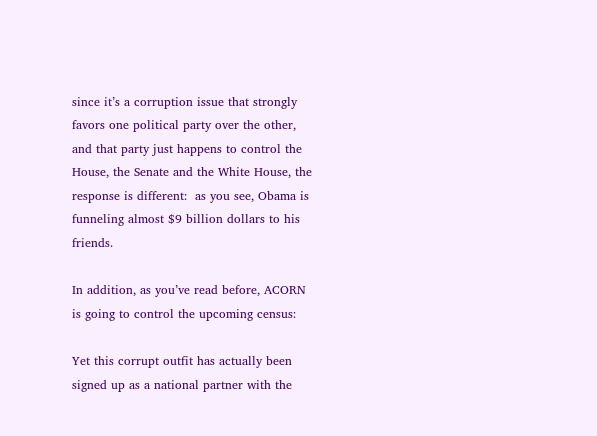since it’s a corruption issue that strongly favors one political party over the other, and that party just happens to control the House, the Senate and the White House, the response is different:  as you see, Obama is funneling almost $9 billion dollars to his friends.

In addition, as you’ve read before, ACORN is going to control the upcoming census:

Yet this corrupt outfit has actually been signed up as a national partner with the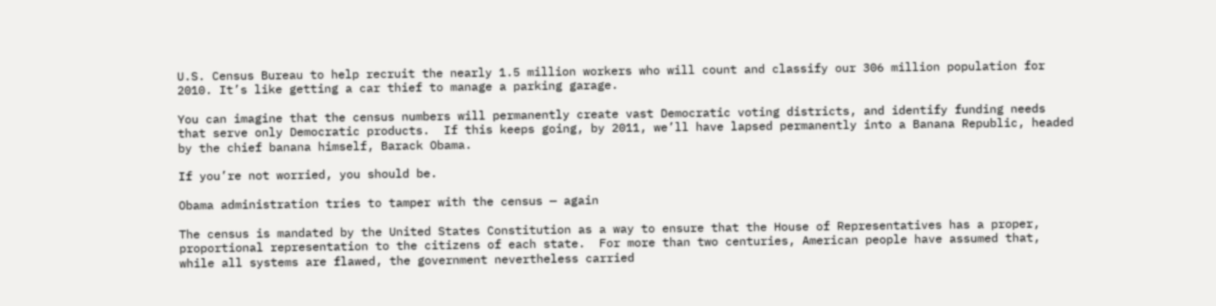U.S. Census Bureau to help recruit the nearly 1.5 million workers who will count and classify our 306 million population for 2010. It’s like getting a car thief to manage a parking garage.

You can imagine that the census numbers will permanently create vast Democratic voting districts, and identify funding needs that serve only Democratic products.  If this keeps going, by 2011, we’ll have lapsed permanently into a Banana Republic, headed by the chief banana himself, Barack Obama.

If you’re not worried, you should be.

Obama administration tries to tamper with the census — again

The census is mandated by the United States Constitution as a way to ensure that the House of Representatives has a proper, proportional representation to the citizens of each state.  For more than two centuries, American people have assumed that, while all systems are flawed, the government nevertheless carried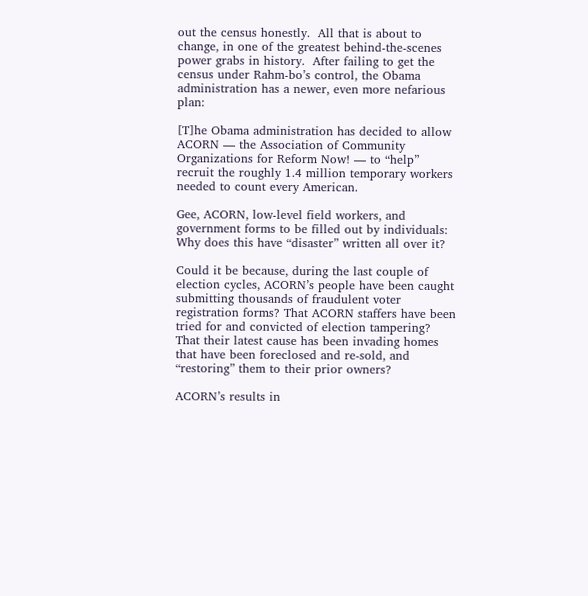out the census honestly.  All that is about to change, in one of the greatest behind-the-scenes power grabs in history.  After failing to get the census under Rahm-bo’s control, the Obama administration has a newer, even more nefarious plan:

[T]he Obama administration has decided to allow ACORN — the Association of Community Organizations for Reform Now! — to “help” recruit the roughly 1.4 million temporary workers needed to count every American.

Gee, ACORN, low-level field workers, and government forms to be filled out by individuals: Why does this have “disaster” written all over it?

Could it be because, during the last couple of election cycles, ACORN’s people have been caught submitting thousands of fraudulent voter registration forms? That ACORN staffers have been tried for and convicted of election tampering? That their latest cause has been invading homes that have been foreclosed and re-sold, and “restoring” them to their prior owners?

ACORN’s results in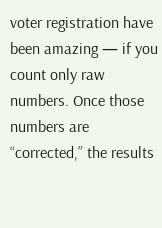voter registration have been amazing — if you count only raw numbers. Once those numbers are “corrected,” the results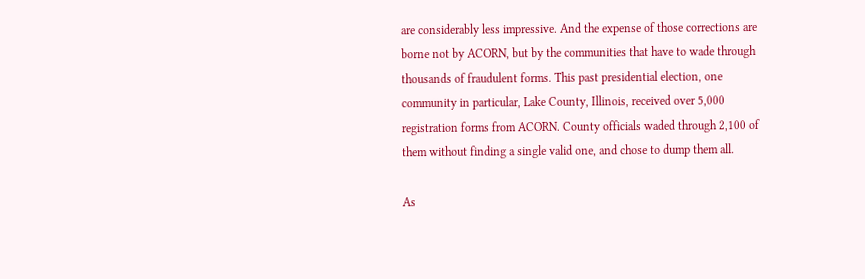are considerably less impressive. And the expense of those corrections are borne not by ACORN, but by the communities that have to wade through thousands of fraudulent forms. This past presidential election, one community in particular, Lake County, Illinois, received over 5,000 registration forms from ACORN. County officials waded through 2,100 of them without finding a single valid one, and chose to dump them all.

As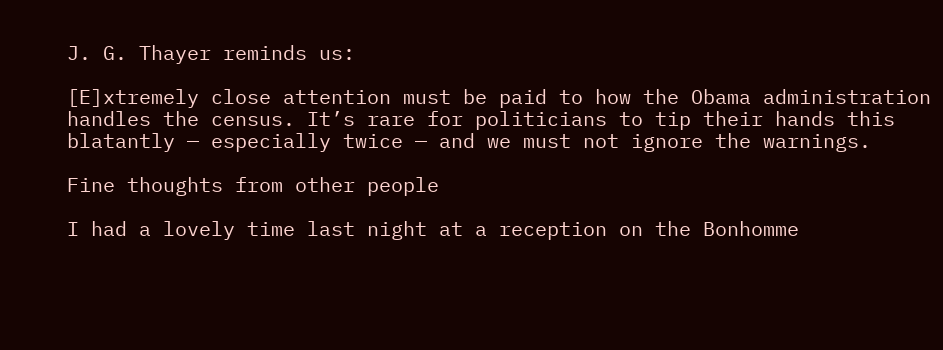J. G. Thayer reminds us:

[E]xtremely close attention must be paid to how the Obama administration handles the census. It’s rare for politicians to tip their hands this blatantly — especially twice — and we must not ignore the warnings.

Fine thoughts from other people

I had a lovely time last night at a reception on the Bonhomme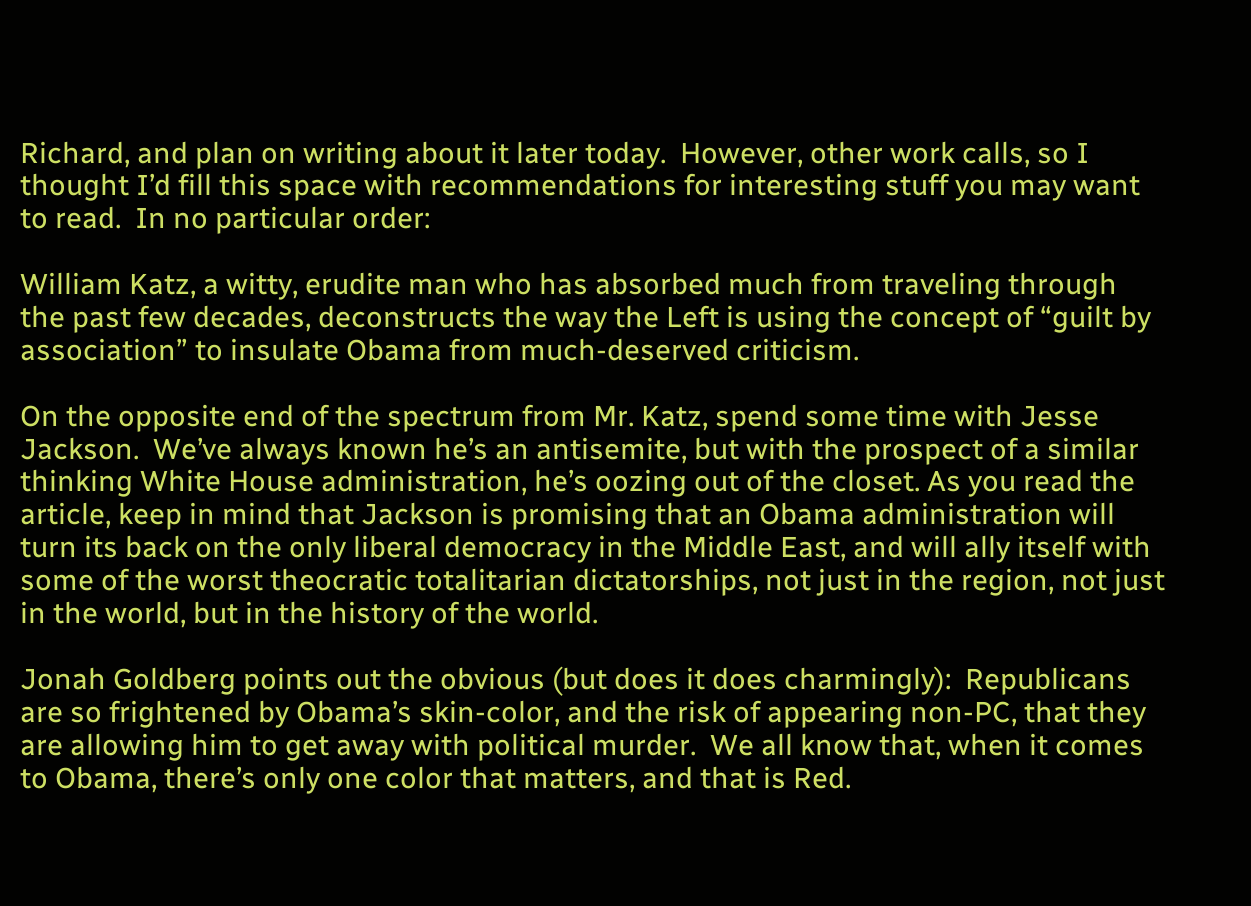Richard, and plan on writing about it later today.  However, other work calls, so I thought I’d fill this space with recommendations for interesting stuff you may want to read.  In no particular order:

William Katz, a witty, erudite man who has absorbed much from traveling through the past few decades, deconstructs the way the Left is using the concept of “guilt by association” to insulate Obama from much-deserved criticism.

On the opposite end of the spectrum from Mr. Katz, spend some time with Jesse Jackson.  We’ve always known he’s an antisemite, but with the prospect of a similar thinking White House administration, he’s oozing out of the closet. As you read the article, keep in mind that Jackson is promising that an Obama administration will turn its back on the only liberal democracy in the Middle East, and will ally itself with some of the worst theocratic totalitarian dictatorships, not just in the region, not just in the world, but in the history of the world.

Jonah Goldberg points out the obvious (but does it does charmingly):  Republicans are so frightened by Obama’s skin-color, and the risk of appearing non-PC, that they are allowing him to get away with political murder.  We all know that, when it comes to Obama, there’s only one color that matters, and that is Red.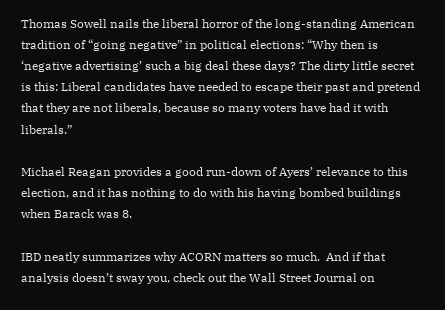Thomas Sowell nails the liberal horror of the long-standing American tradition of “going negative” in political elections: “Why then is ‘negative advertising’ such a big deal these days? The dirty little secret is this: Liberal candidates have needed to escape their past and pretend that they are not liberals, because so many voters have had it with liberals.”

Michael Reagan provides a good run-down of Ayers’ relevance to this election, and it has nothing to do with his having bombed buildings when Barack was 8.

IBD neatly summarizes why ACORN matters so much.  And if that analysis doesn’t sway you, check out the Wall Street Journal on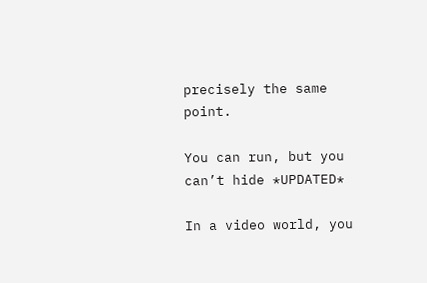precisely the same point.

You can run, but you can’t hide *UPDATED*

In a video world, you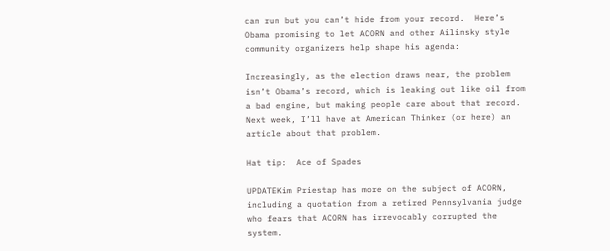can run but you can’t hide from your record.  Here’s Obama promising to let ACORN and other Ailinsky style community organizers help shape his agenda:

Increasingly, as the election draws near, the problem isn’t Obama’s record, which is leaking out like oil from a bad engine, but making people care about that record.  Next week, I’ll have at American Thinker (or here) an article about that problem.

Hat tip:  Ace of Spades

UPDATEKim Priestap has more on the subject of ACORN, including a quotation from a retired Pennsylvania judge who fears that ACORN has irrevocably corrupted the system.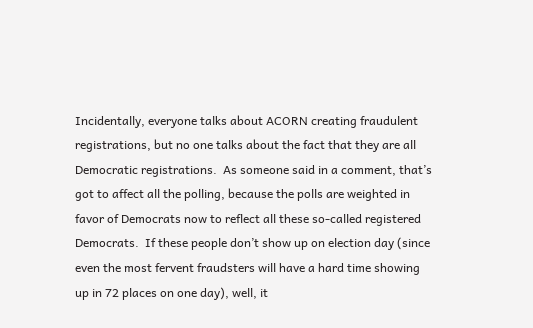Incidentally, everyone talks about ACORN creating fraudulent registrations, but no one talks about the fact that they are all Democratic registrations.  As someone said in a comment, that’s got to affect all the polling, because the polls are weighted in favor of Democrats now to reflect all these so-called registered Democrats.  If these people don’t show up on election day (since even the most fervent fraudsters will have a hard time showing up in 72 places on one day), well, it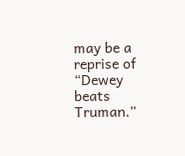may be a reprise of “Dewey beats Truman.”